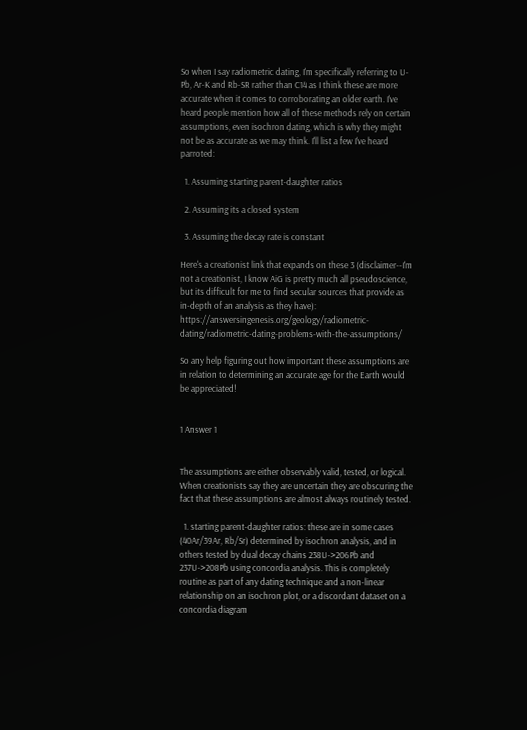So when I say radiometric dating, I'm specifically referring to U-Pb, Ar-K and Rb-SR rather than C14 as I think these are more accurate when it comes to corroborating an older earth. I've heard people mention how all of these methods rely on certain assumptions, even isochron dating, which is why they might not be as accurate as we may think. I'll list a few I've heard parroted:

  1. Assuming starting parent-daughter ratios

  2. Assuming its a closed system

  3. Assuming the decay rate is constant

Here's a creationist link that expands on these 3 (disclaimer--I'm not a creationist, I know AiG is pretty much all pseudoscience, but its difficult for me to find secular sources that provide as in-depth of an analysis as they have): https://answersingenesis.org/geology/radiometric-dating/radiometric-dating-problems-with-the-assumptions/

So any help figuring out how important these assumptions are in relation to determining an accurate age for the Earth would be appreciated!


1 Answer 1


The assumptions are either observably valid, tested, or logical. When creationists say they are uncertain they are obscuring the fact that these assumptions are almost always routinely tested.

  1. starting parent-daughter ratios: these are in some cases (40Ar/39Ar, Rb/Sr) determined by isochron analysis, and in others tested by dual decay chains 238U->206Pb and 237U->208Pb using concordia analysis. This is completely routine as part of any dating technique and a non-linear relationship on an isochron plot, or a discordant dataset on a concordia diagram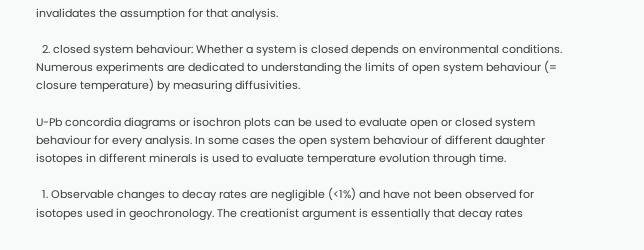invalidates the assumption for that analysis.

  2. closed system behaviour: Whether a system is closed depends on environmental conditions. Numerous experiments are dedicated to understanding the limits of open system behaviour (= closure temperature) by measuring diffusivities.

U-Pb concordia diagrams or isochron plots can be used to evaluate open or closed system behaviour for every analysis. In some cases the open system behaviour of different daughter isotopes in different minerals is used to evaluate temperature evolution through time.

  1. Observable changes to decay rates are negligible (<1%) and have not been observed for isotopes used in geochronology. The creationist argument is essentially that decay rates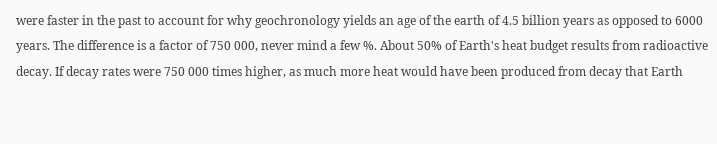were faster in the past to account for why geochronology yields an age of the earth of 4.5 billion years as opposed to 6000 years. The difference is a factor of 750 000, never mind a few %. About 50% of Earth's heat budget results from radioactive decay. If decay rates were 750 000 times higher, as much more heat would have been produced from decay that Earth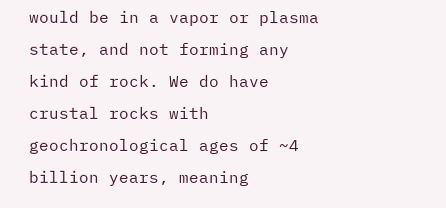would be in a vapor or plasma state, and not forming any kind of rock. We do have crustal rocks with geochronological ages of ~4 billion years, meaning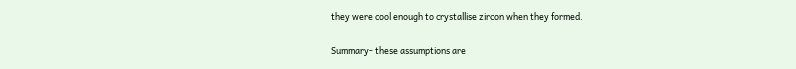they were cool enough to crystallise zircon when they formed.

Summary- these assumptions are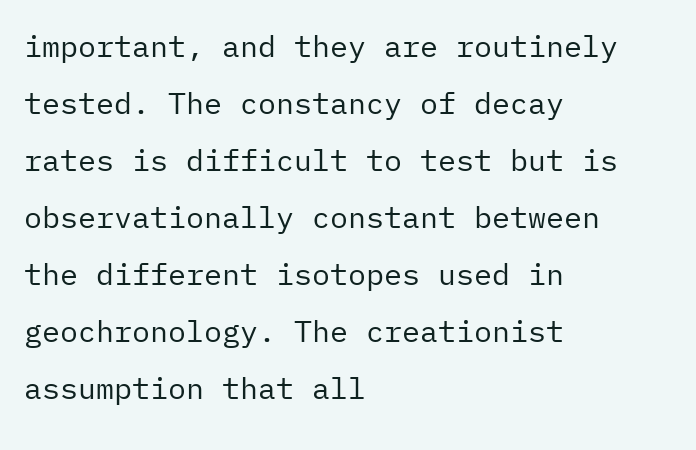important, and they are routinely tested. The constancy of decay rates is difficult to test but is observationally constant between the different isotopes used in geochronology. The creationist assumption that all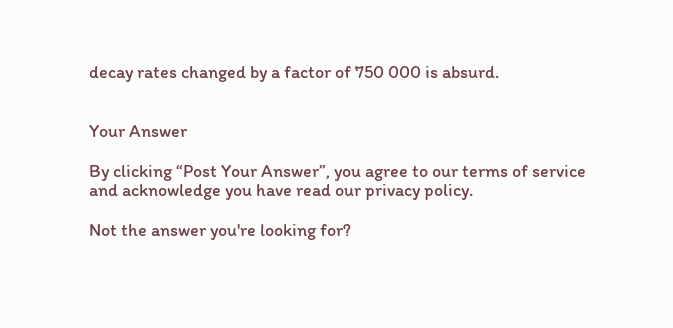decay rates changed by a factor of 750 000 is absurd.


Your Answer

By clicking “Post Your Answer”, you agree to our terms of service and acknowledge you have read our privacy policy.

Not the answer you're looking for?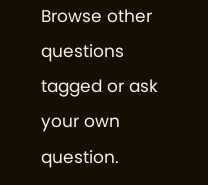Browse other questions tagged or ask your own question.